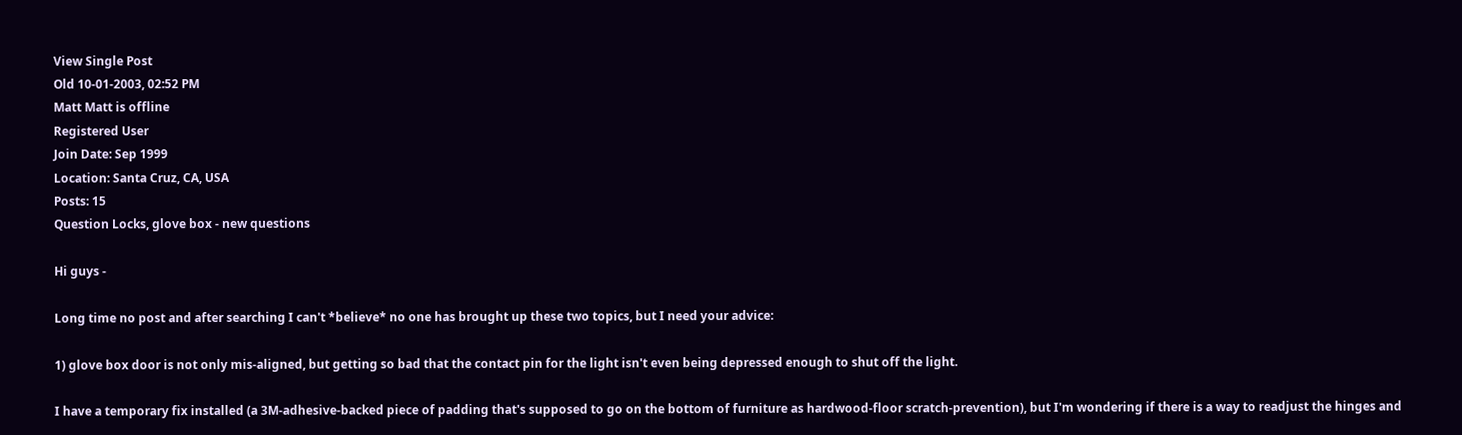View Single Post
Old 10-01-2003, 02:52 PM
Matt Matt is offline
Registered User
Join Date: Sep 1999
Location: Santa Cruz, CA, USA
Posts: 15
Question Locks, glove box - new questions

Hi guys -

Long time no post and after searching I can't *believe* no one has brought up these two topics, but I need your advice:

1) glove box door is not only mis-aligned, but getting so bad that the contact pin for the light isn't even being depressed enough to shut off the light.

I have a temporary fix installed (a 3M-adhesive-backed piece of padding that's supposed to go on the bottom of furniture as hardwood-floor scratch-prevention), but I'm wondering if there is a way to readjust the hinges and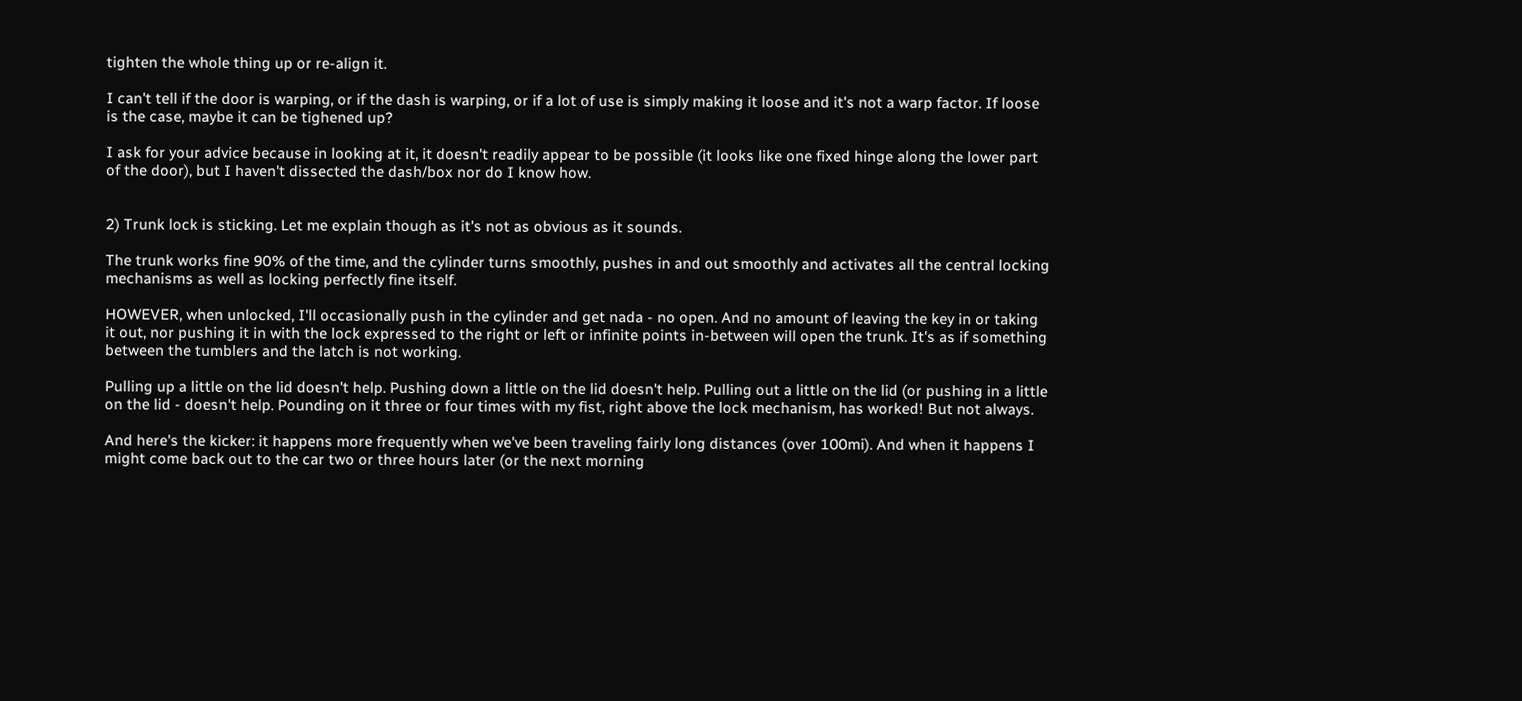tighten the whole thing up or re-align it.

I can't tell if the door is warping, or if the dash is warping, or if a lot of use is simply making it loose and it's not a warp factor. If loose is the case, maybe it can be tighened up?

I ask for your advice because in looking at it, it doesn't readily appear to be possible (it looks like one fixed hinge along the lower part of the door), but I haven't dissected the dash/box nor do I know how.


2) Trunk lock is sticking. Let me explain though as it's not as obvious as it sounds.

The trunk works fine 90% of the time, and the cylinder turns smoothly, pushes in and out smoothly and activates all the central locking mechanisms as well as locking perfectly fine itself.

HOWEVER, when unlocked, I'll occasionally push in the cylinder and get nada - no open. And no amount of leaving the key in or taking it out, nor pushing it in with the lock expressed to the right or left or infinite points in-between will open the trunk. It's as if something between the tumblers and the latch is not working.

Pulling up a little on the lid doesn't help. Pushing down a little on the lid doesn't help. Pulling out a little on the lid (or pushing in a little on the lid - doesn't help. Pounding on it three or four times with my fist, right above the lock mechanism, has worked! But not always.

And here's the kicker: it happens more frequently when we've been traveling fairly long distances (over 100mi). And when it happens I might come back out to the car two or three hours later (or the next morning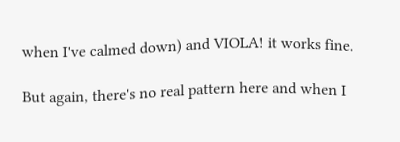when I've calmed down) and VIOLA! it works fine.

But again, there's no real pattern here and when I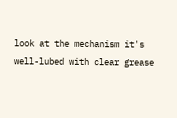look at the mechanism it's well-lubed with clear grease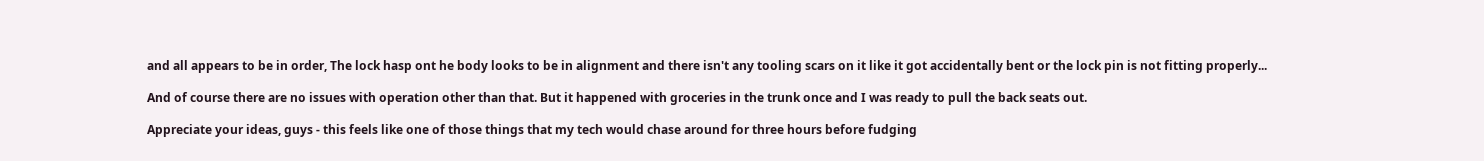and all appears to be in order, The lock hasp ont he body looks to be in alignment and there isn't any tooling scars on it like it got accidentally bent or the lock pin is not fitting properly...

And of course there are no issues with operation other than that. But it happened with groceries in the trunk once and I was ready to pull the back seats out.

Appreciate your ideas, guys - this feels like one of those things that my tech would chase around for three hours before fudging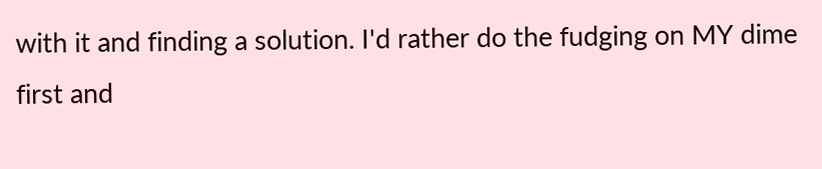with it and finding a solution. I'd rather do the fudging on MY dime first and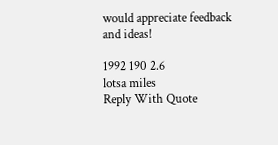would appreciate feedback and ideas!

1992 190 2.6
lotsa miles
Reply With Quote